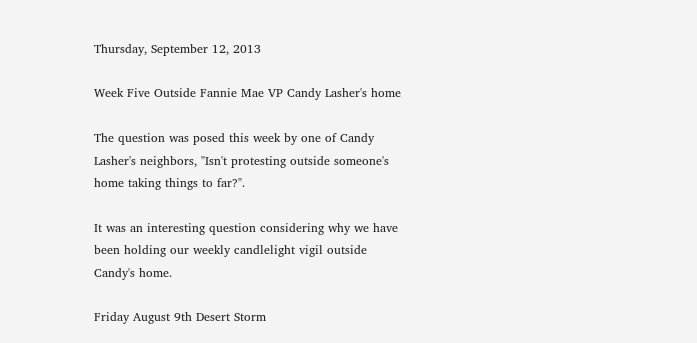Thursday, September 12, 2013

Week Five Outside Fannie Mae VP Candy Lasher's home

The question was posed this week by one of Candy Lasher's neighbors, "Isn't protesting outside someone's home taking things to far?".

It was an interesting question considering why we have been holding our weekly candlelight vigil outside Candy's home.

Friday August 9th Desert Storm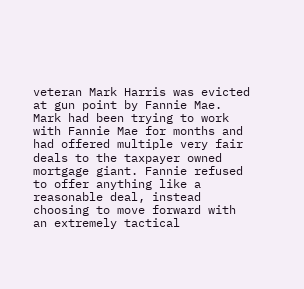veteran Mark Harris was evicted at gun point by Fannie Mae. Mark had been trying to work with Fannie Mae for months and had offered multiple very fair deals to the taxpayer owned mortgage giant. Fannie refused to offer anything like a reasonable deal, instead choosing to move forward with an extremely tactical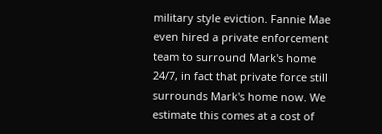military style eviction. Fannie Mae even hired a private enforcement team to surround Mark's home 24/7, in fact that private force still surrounds Mark's home now. We estimate this comes at a cost of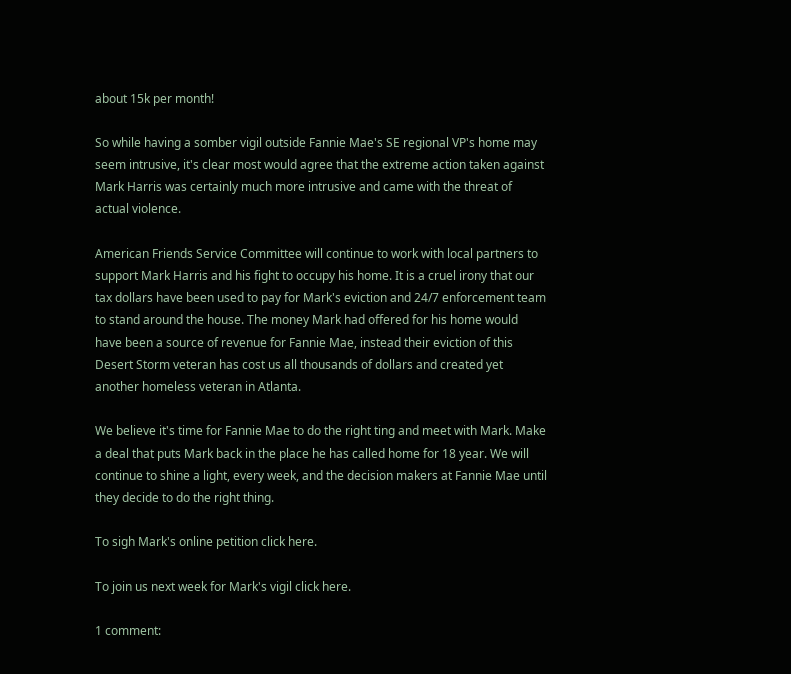about 15k per month!

So while having a somber vigil outside Fannie Mae's SE regional VP's home may seem intrusive, it's clear most would agree that the extreme action taken against Mark Harris was certainly much more intrusive and came with the threat of actual violence.

American Friends Service Committee will continue to work with local partners to support Mark Harris and his fight to occupy his home. It is a cruel irony that our tax dollars have been used to pay for Mark's eviction and 24/7 enforcement team to stand around the house. The money Mark had offered for his home would have been a source of revenue for Fannie Mae, instead their eviction of this Desert Storm veteran has cost us all thousands of dollars and created yet another homeless veteran in Atlanta.

We believe it's time for Fannie Mae to do the right ting and meet with Mark. Make a deal that puts Mark back in the place he has called home for 18 year. We will continue to shine a light, every week, and the decision makers at Fannie Mae until they decide to do the right thing.

To sigh Mark's online petition click here.

To join us next week for Mark's vigil click here.

1 comment: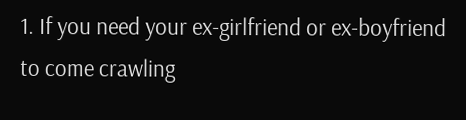1. If you need your ex-girlfriend or ex-boyfriend to come crawling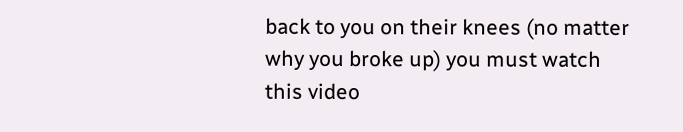back to you on their knees (no matter why you broke up) you must watch this video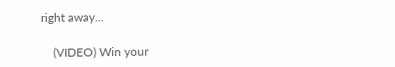right away...

    (VIDEO) Win your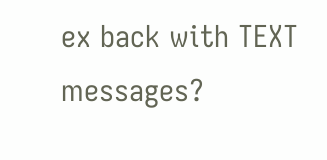ex back with TEXT messages?